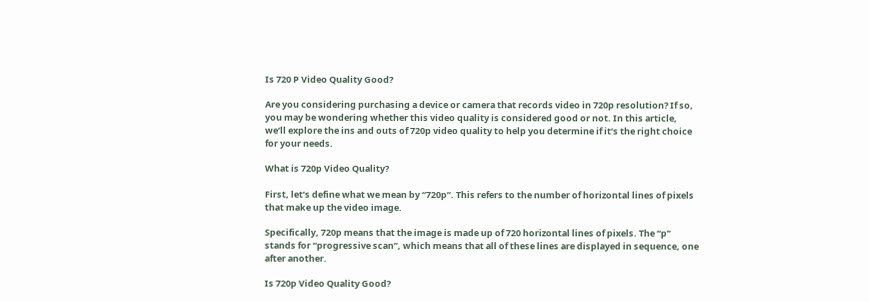Is 720 P Video Quality Good?

Are you considering purchasing a device or camera that records video in 720p resolution? If so, you may be wondering whether this video quality is considered good or not. In this article, we’ll explore the ins and outs of 720p video quality to help you determine if it’s the right choice for your needs.

What is 720p Video Quality?

First, let’s define what we mean by “720p”. This refers to the number of horizontal lines of pixels that make up the video image.

Specifically, 720p means that the image is made up of 720 horizontal lines of pixels. The “p” stands for “progressive scan”, which means that all of these lines are displayed in sequence, one after another.

Is 720p Video Quality Good?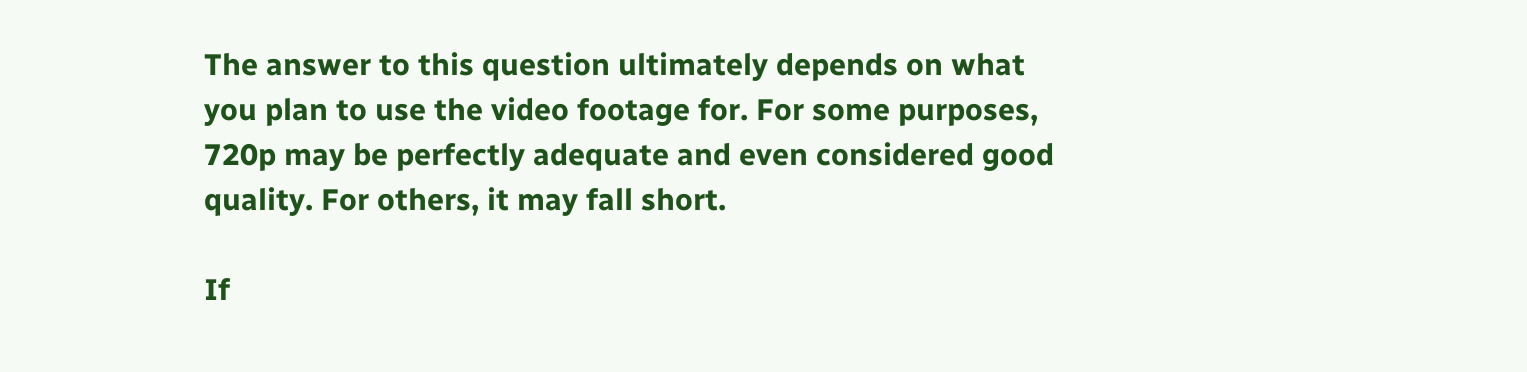The answer to this question ultimately depends on what you plan to use the video footage for. For some purposes, 720p may be perfectly adequate and even considered good quality. For others, it may fall short.

If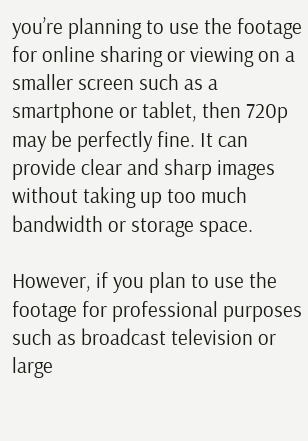you’re planning to use the footage for online sharing or viewing on a smaller screen such as a smartphone or tablet, then 720p may be perfectly fine. It can provide clear and sharp images without taking up too much bandwidth or storage space.

However, if you plan to use the footage for professional purposes such as broadcast television or large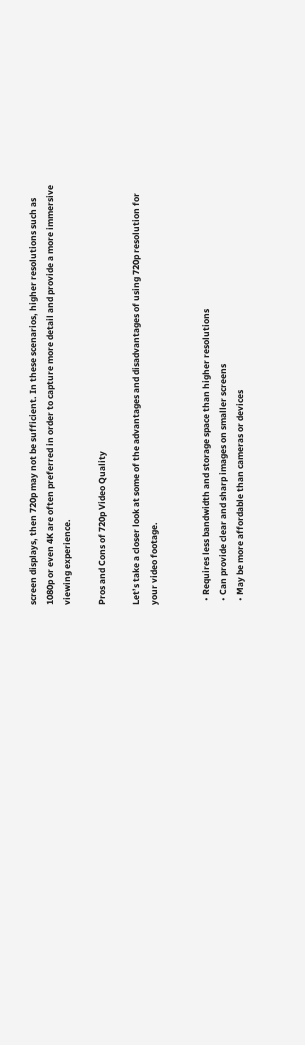screen displays, then 720p may not be sufficient. In these scenarios, higher resolutions such as 1080p or even 4K are often preferred in order to capture more detail and provide a more immersive viewing experience.

Pros and Cons of 720p Video Quality

Let’s take a closer look at some of the advantages and disadvantages of using 720p resolution for your video footage.


  • Requires less bandwidth and storage space than higher resolutions
  • Can provide clear and sharp images on smaller screens
  • May be more affordable than cameras or devices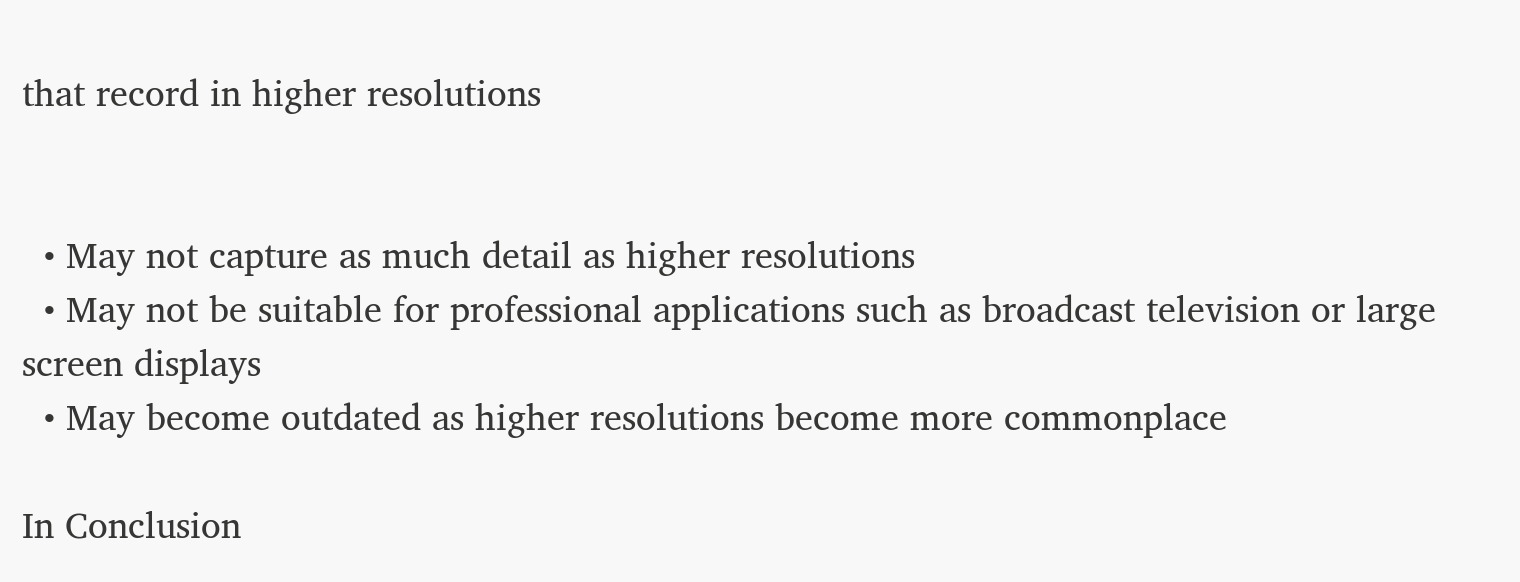that record in higher resolutions


  • May not capture as much detail as higher resolutions
  • May not be suitable for professional applications such as broadcast television or large screen displays
  • May become outdated as higher resolutions become more commonplace

In Conclusion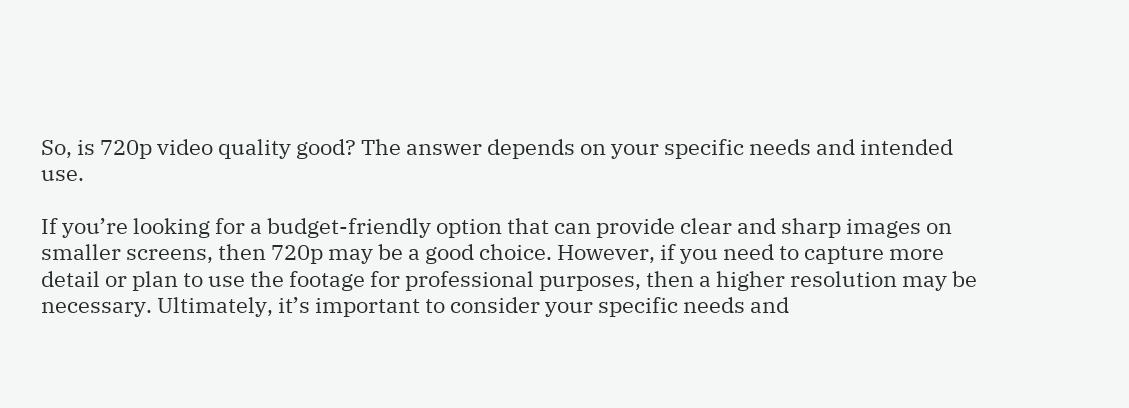So, is 720p video quality good? The answer depends on your specific needs and intended use.

If you’re looking for a budget-friendly option that can provide clear and sharp images on smaller screens, then 720p may be a good choice. However, if you need to capture more detail or plan to use the footage for professional purposes, then a higher resolution may be necessary. Ultimately, it’s important to consider your specific needs and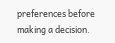preferences before making a decision.